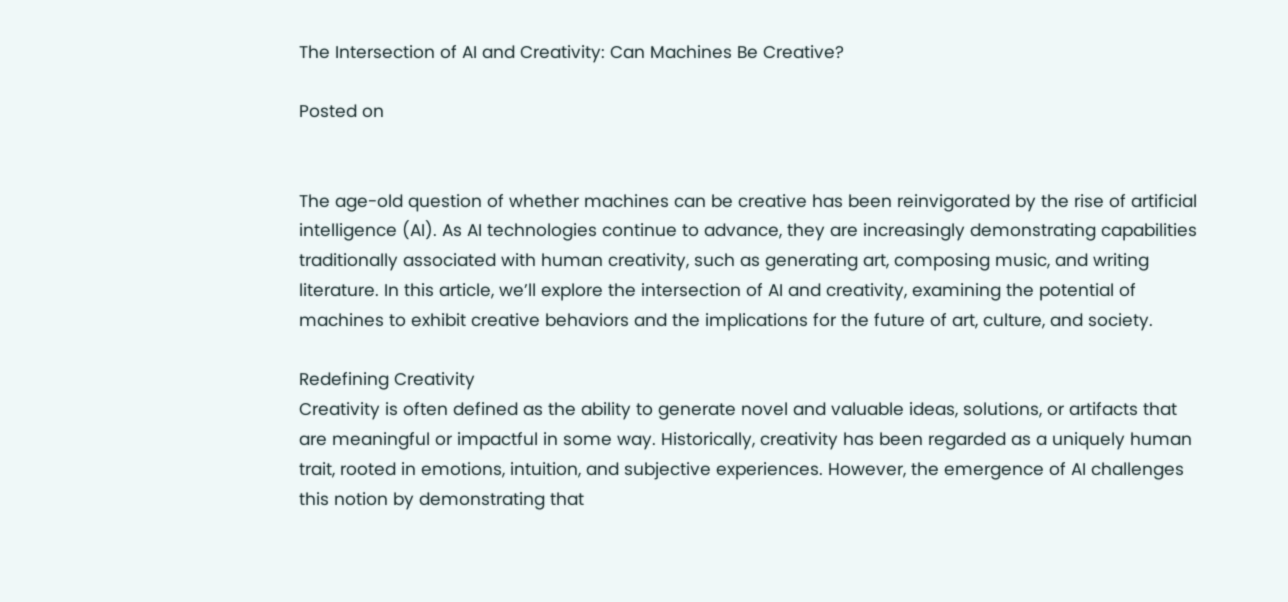The Intersection of AI and Creativity: Can Machines Be Creative?

Posted on


The age-old question of whether machines can be creative has been reinvigorated by the rise of artificial intelligence (AI). As AI technologies continue to advance, they are increasingly demonstrating capabilities traditionally associated with human creativity, such as generating art, composing music, and writing literature. In this article, we’ll explore the intersection of AI and creativity, examining the potential of machines to exhibit creative behaviors and the implications for the future of art, culture, and society.

Redefining Creativity
Creativity is often defined as the ability to generate novel and valuable ideas, solutions, or artifacts that are meaningful or impactful in some way. Historically, creativity has been regarded as a uniquely human trait, rooted in emotions, intuition, and subjective experiences. However, the emergence of AI challenges this notion by demonstrating that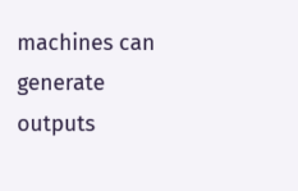machines can generate outputs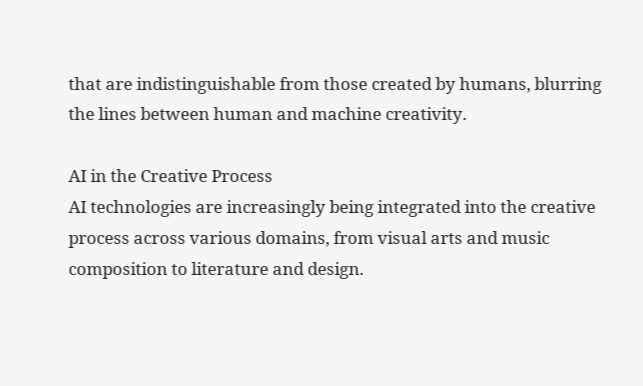that are indistinguishable from those created by humans, blurring the lines between human and machine creativity.

AI in the Creative Process
AI technologies are increasingly being integrated into the creative process across various domains, from visual arts and music composition to literature and design.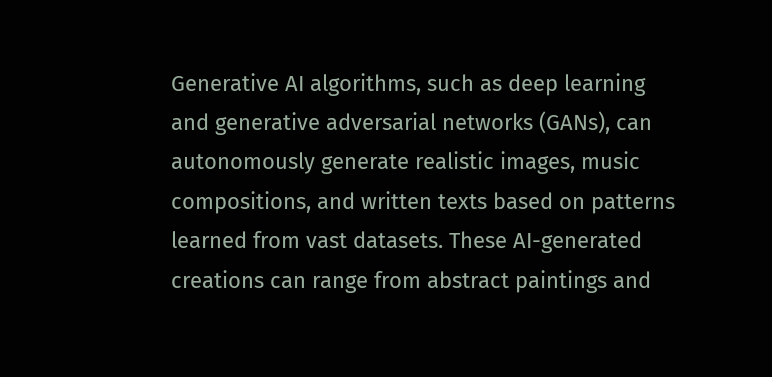Generative AI algorithms, such as deep learning and generative adversarial networks (GANs), can autonomously generate realistic images, music compositions, and written texts based on patterns learned from vast datasets. These AI-generated creations can range from abstract paintings and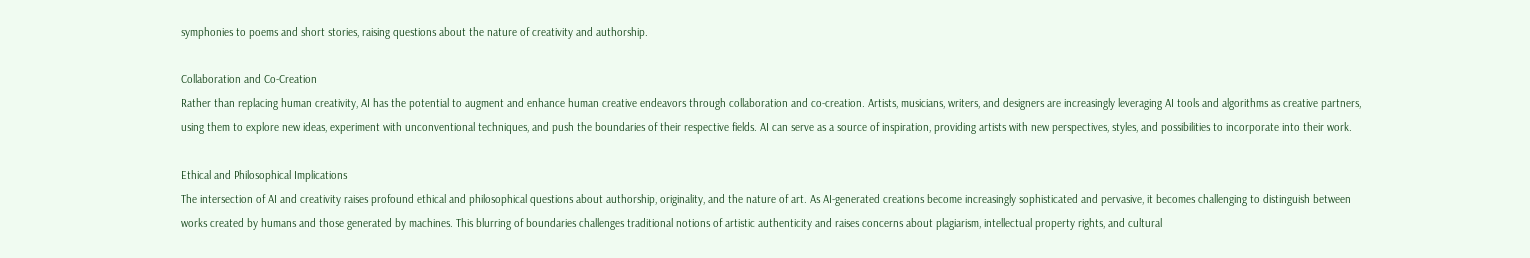symphonies to poems and short stories, raising questions about the nature of creativity and authorship.

Collaboration and Co-Creation
Rather than replacing human creativity, AI has the potential to augment and enhance human creative endeavors through collaboration and co-creation. Artists, musicians, writers, and designers are increasingly leveraging AI tools and algorithms as creative partners, using them to explore new ideas, experiment with unconventional techniques, and push the boundaries of their respective fields. AI can serve as a source of inspiration, providing artists with new perspectives, styles, and possibilities to incorporate into their work.

Ethical and Philosophical Implications
The intersection of AI and creativity raises profound ethical and philosophical questions about authorship, originality, and the nature of art. As AI-generated creations become increasingly sophisticated and pervasive, it becomes challenging to distinguish between works created by humans and those generated by machines. This blurring of boundaries challenges traditional notions of artistic authenticity and raises concerns about plagiarism, intellectual property rights, and cultural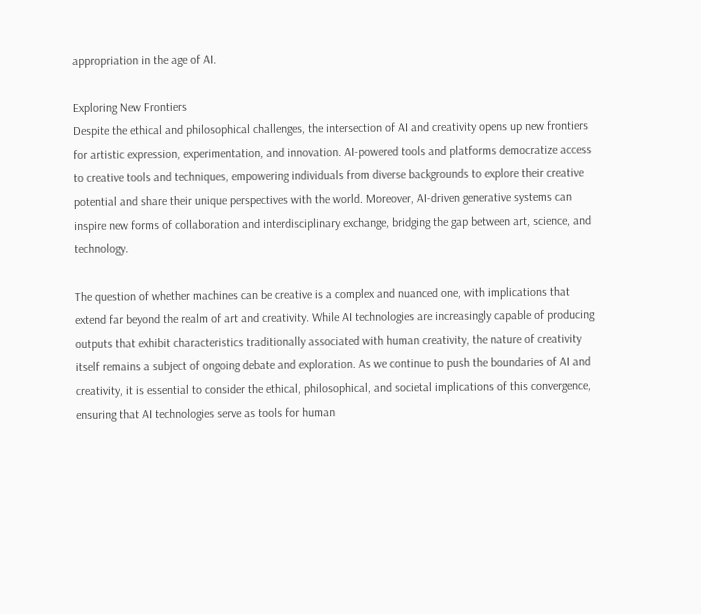appropriation in the age of AI.

Exploring New Frontiers
Despite the ethical and philosophical challenges, the intersection of AI and creativity opens up new frontiers for artistic expression, experimentation, and innovation. AI-powered tools and platforms democratize access to creative tools and techniques, empowering individuals from diverse backgrounds to explore their creative potential and share their unique perspectives with the world. Moreover, AI-driven generative systems can inspire new forms of collaboration and interdisciplinary exchange, bridging the gap between art, science, and technology.

The question of whether machines can be creative is a complex and nuanced one, with implications that extend far beyond the realm of art and creativity. While AI technologies are increasingly capable of producing outputs that exhibit characteristics traditionally associated with human creativity, the nature of creativity itself remains a subject of ongoing debate and exploration. As we continue to push the boundaries of AI and creativity, it is essential to consider the ethical, philosophical, and societal implications of this convergence, ensuring that AI technologies serve as tools for human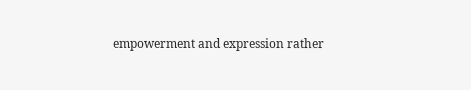empowerment and expression rather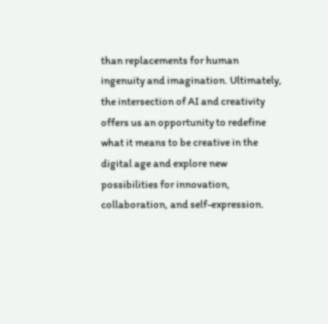than replacements for human ingenuity and imagination. Ultimately, the intersection of AI and creativity offers us an opportunity to redefine what it means to be creative in the digital age and explore new possibilities for innovation, collaboration, and self-expression.